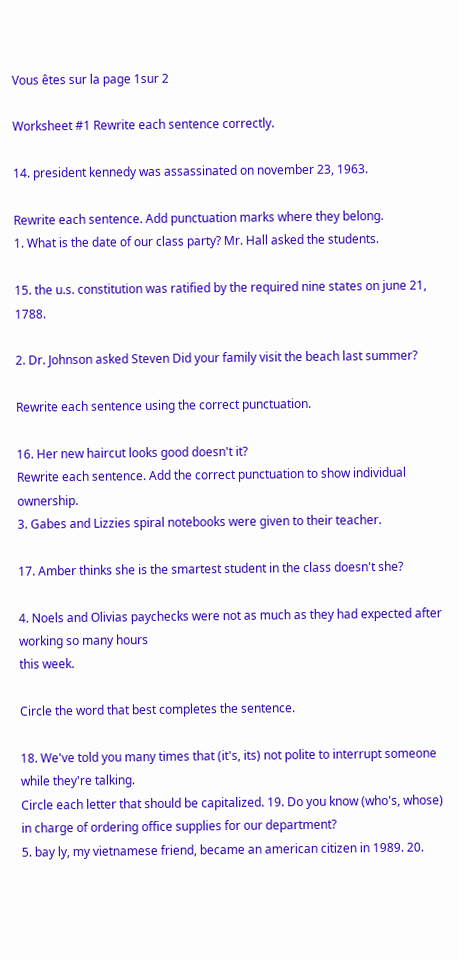Vous êtes sur la page 1sur 2

Worksheet #1 Rewrite each sentence correctly.

14. president kennedy was assassinated on november 23, 1963.

Rewrite each sentence. Add punctuation marks where they belong.
1. What is the date of our class party? Mr. Hall asked the students.

15. the u.s. constitution was ratified by the required nine states on june 21, 1788.

2. Dr. Johnson asked Steven Did your family visit the beach last summer?

Rewrite each sentence using the correct punctuation.

16. Her new haircut looks good doesn't it?
Rewrite each sentence. Add the correct punctuation to show individual ownership.
3. Gabes and Lizzies spiral notebooks were given to their teacher.

17. Amber thinks she is the smartest student in the class doesn't she?

4. Noels and Olivias paychecks were not as much as they had expected after working so many hours
this week.

Circle the word that best completes the sentence.

18. We've told you many times that (it's, its) not polite to interrupt someone while they're talking.
Circle each letter that should be capitalized. 19. Do you know (who's, whose) in charge of ordering office supplies for our department?
5. bay ly, my vietnamese friend, became an american citizen in 1989. 20.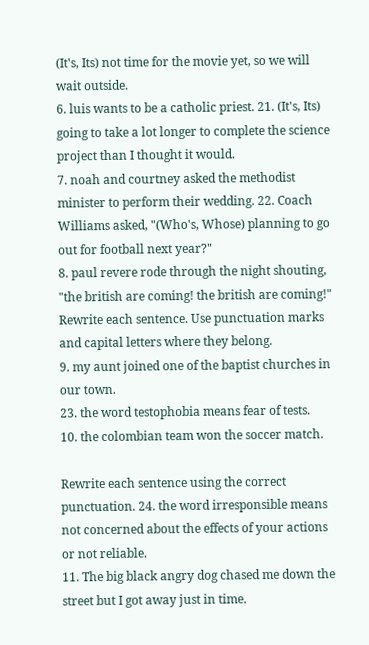(It's, Its) not time for the movie yet, so we will wait outside.
6. luis wants to be a catholic priest. 21. (It's, Its) going to take a lot longer to complete the science project than I thought it would.
7. noah and courtney asked the methodist minister to perform their wedding. 22. Coach Williams asked, "(Who's, Whose) planning to go out for football next year?"
8. paul revere rode through the night shouting, "the british are coming! the british are coming!"
Rewrite each sentence. Use punctuation marks and capital letters where they belong.
9. my aunt joined one of the baptist churches in our town.
23. the word testophobia means fear of tests.
10. the colombian team won the soccer match.

Rewrite each sentence using the correct punctuation. 24. the word irresponsible means not concerned about the effects of your actions or not reliable.
11. The big black angry dog chased me down the street but I got away just in time.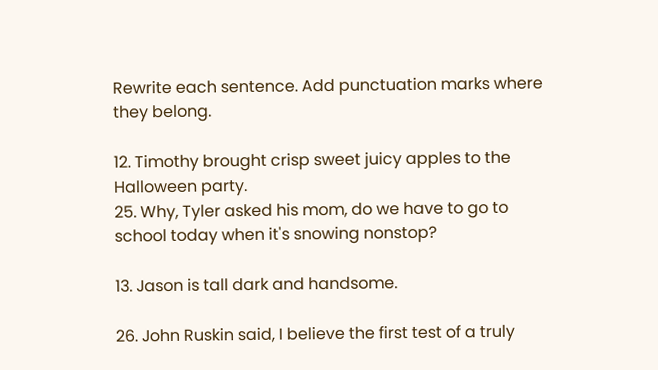Rewrite each sentence. Add punctuation marks where they belong.

12. Timothy brought crisp sweet juicy apples to the Halloween party.
25. Why, Tyler asked his mom, do we have to go to school today when it's snowing nonstop?

13. Jason is tall dark and handsome.

26. John Ruskin said, I believe the first test of a truly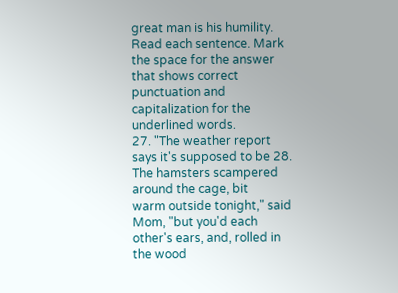great man is his humility.
Read each sentence. Mark the space for the answer that shows correct punctuation and
capitalization for the underlined words.
27. "The weather report says it's supposed to be 28. The hamsters scampered around the cage, bit
warm outside tonight," said Mom, "but you'd each other's ears, and, rolled in the wood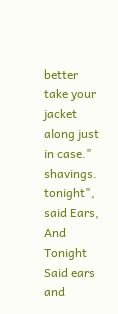better take your jacket along just in case." shavings.
tonight", said Ears, And
Tonight Said ears and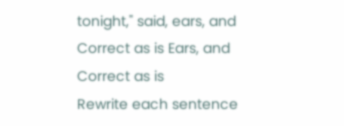tonight," said, ears, and
Correct as is Ears, and
Correct as is
Rewrite each sentence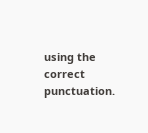using the correct punctuation.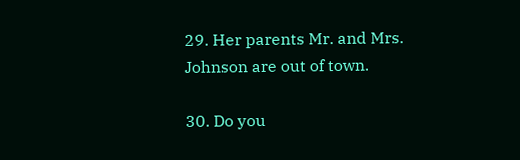29. Her parents Mr. and Mrs. Johnson are out of town.

30. Do you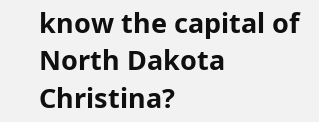know the capital of North Dakota Christina?